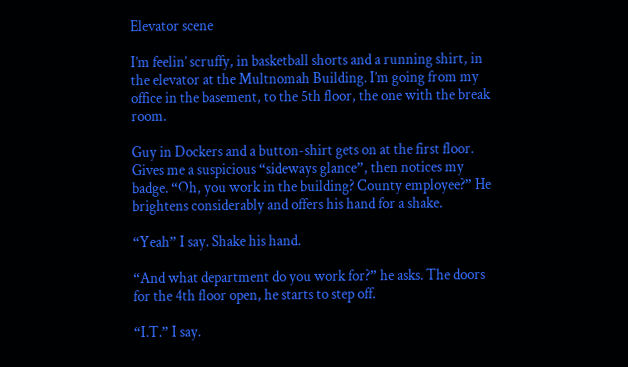Elevator scene

I’m feelin’ scruffy, in basketball shorts and a running shirt, in the elevator at the Multnomah Building. I’m going from my office in the basement, to the 5th floor, the one with the break room.

Guy in Dockers and a button-shirt gets on at the first floor. Gives me a suspicious “sideways glance”, then notices my badge. “Oh, you work in the building? County employee?” He brightens considerably and offers his hand for a shake.

“Yeah” I say. Shake his hand.

“And what department do you work for?” he asks. The doors for the 4th floor open, he starts to step off.

“I.T.” I say.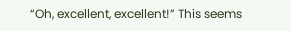“Oh, excellent, excellent!” This seems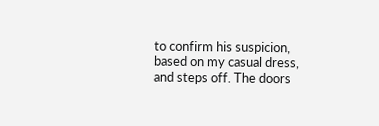to confirm his suspicion, based on my casual dress, and steps off. The doors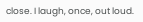close. I laugh, once, out loud.